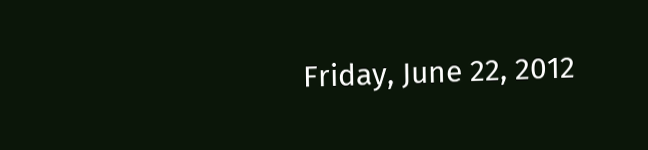Friday, June 22, 2012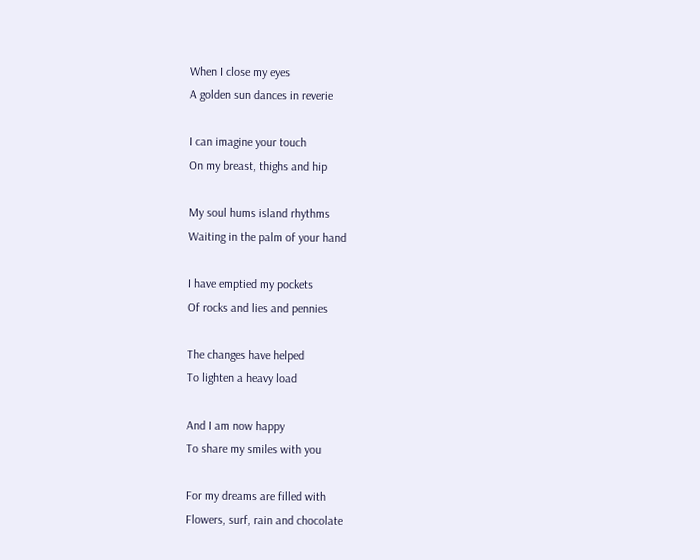When I close my eyes
A golden sun dances in reverie

I can imagine your touch
On my breast, thighs and hip

My soul hums island rhythms
Waiting in the palm of your hand

I have emptied my pockets
Of rocks and lies and pennies

The changes have helped
To lighten a heavy load

And I am now happy
To share my smiles with you

For my dreams are filled with
Flowers, surf, rain and chocolate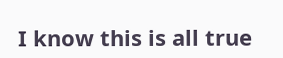I know this is all true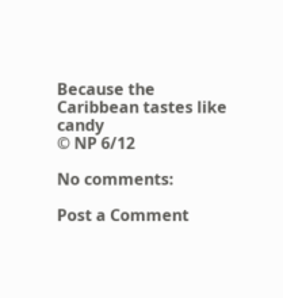Because the Caribbean tastes like candy
© NP 6/12

No comments:

Post a Comment